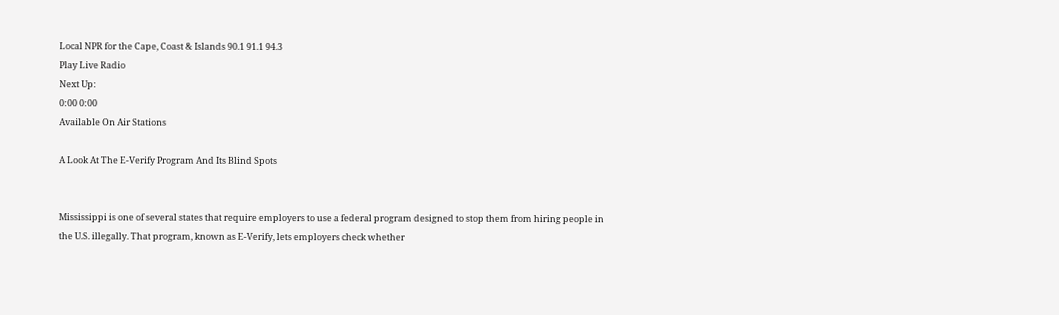Local NPR for the Cape, Coast & Islands 90.1 91.1 94.3
Play Live Radio
Next Up:
0:00 0:00
Available On Air Stations

A Look At The E-Verify Program And Its Blind Spots


Mississippi is one of several states that require employers to use a federal program designed to stop them from hiring people in the U.S. illegally. That program, known as E-Verify, lets employers check whether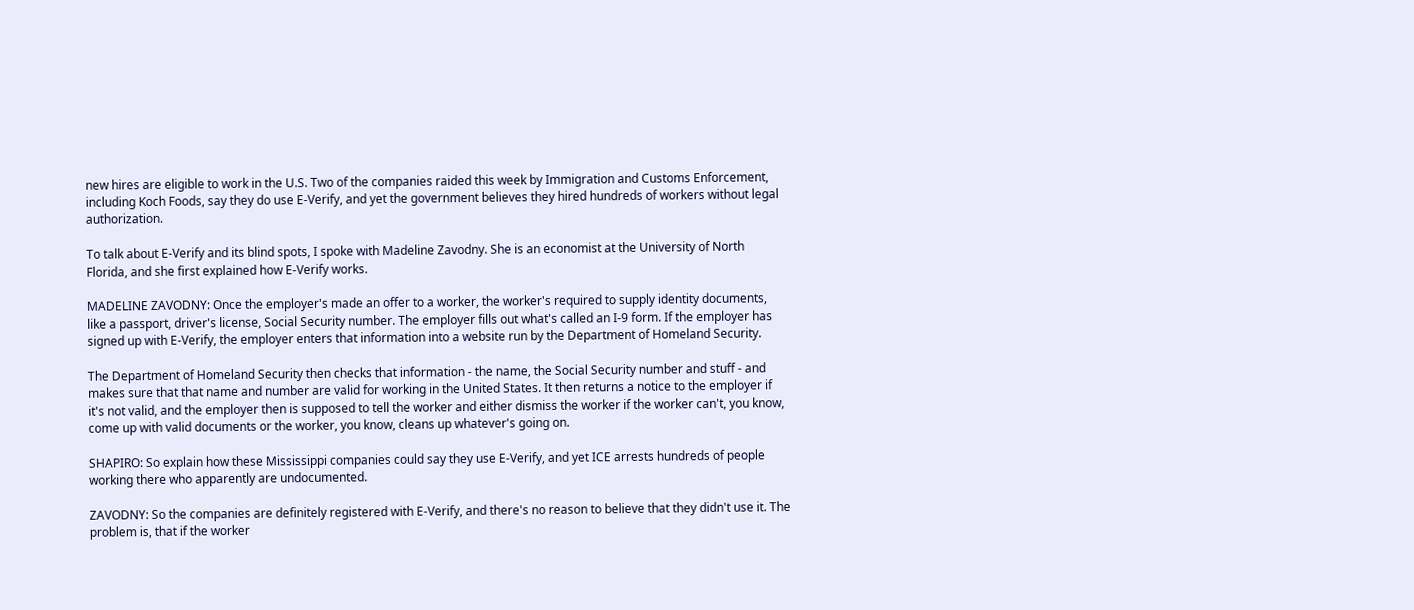new hires are eligible to work in the U.S. Two of the companies raided this week by Immigration and Customs Enforcement, including Koch Foods, say they do use E-Verify, and yet the government believes they hired hundreds of workers without legal authorization.

To talk about E-Verify and its blind spots, I spoke with Madeline Zavodny. She is an economist at the University of North Florida, and she first explained how E-Verify works.

MADELINE ZAVODNY: Once the employer's made an offer to a worker, the worker's required to supply identity documents, like a passport, driver's license, Social Security number. The employer fills out what's called an I-9 form. If the employer has signed up with E-Verify, the employer enters that information into a website run by the Department of Homeland Security.

The Department of Homeland Security then checks that information - the name, the Social Security number and stuff - and makes sure that that name and number are valid for working in the United States. It then returns a notice to the employer if it's not valid, and the employer then is supposed to tell the worker and either dismiss the worker if the worker can't, you know, come up with valid documents or the worker, you know, cleans up whatever's going on.

SHAPIRO: So explain how these Mississippi companies could say they use E-Verify, and yet ICE arrests hundreds of people working there who apparently are undocumented.

ZAVODNY: So the companies are definitely registered with E-Verify, and there's no reason to believe that they didn't use it. The problem is, that if the worker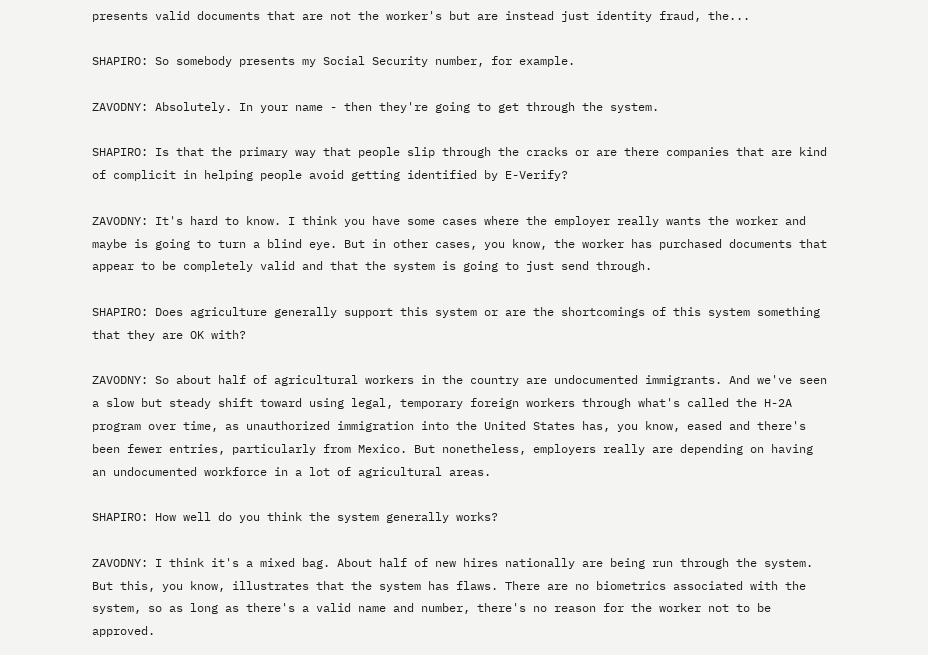presents valid documents that are not the worker's but are instead just identity fraud, the...

SHAPIRO: So somebody presents my Social Security number, for example.

ZAVODNY: Absolutely. In your name - then they're going to get through the system.

SHAPIRO: Is that the primary way that people slip through the cracks or are there companies that are kind of complicit in helping people avoid getting identified by E-Verify?

ZAVODNY: It's hard to know. I think you have some cases where the employer really wants the worker and maybe is going to turn a blind eye. But in other cases, you know, the worker has purchased documents that appear to be completely valid and that the system is going to just send through.

SHAPIRO: Does agriculture generally support this system or are the shortcomings of this system something that they are OK with?

ZAVODNY: So about half of agricultural workers in the country are undocumented immigrants. And we've seen a slow but steady shift toward using legal, temporary foreign workers through what's called the H-2A program over time, as unauthorized immigration into the United States has, you know, eased and there's been fewer entries, particularly from Mexico. But nonetheless, employers really are depending on having an undocumented workforce in a lot of agricultural areas.

SHAPIRO: How well do you think the system generally works?

ZAVODNY: I think it's a mixed bag. About half of new hires nationally are being run through the system. But this, you know, illustrates that the system has flaws. There are no biometrics associated with the system, so as long as there's a valid name and number, there's no reason for the worker not to be approved.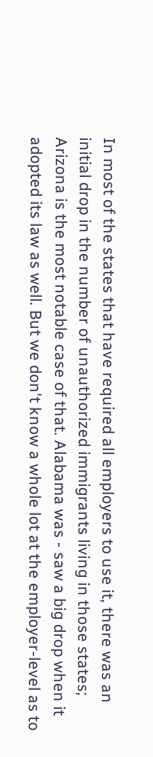In most of the states that have required all employers to use it, there was an initial drop in the number of unauthorized immigrants living in those states; Arizona is the most notable case of that. Alabama was - saw a big drop when it adopted its law as well. But we don't know a whole lot at the employer-level as to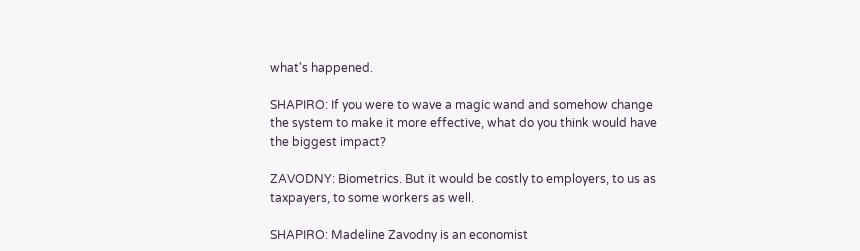what's happened.

SHAPIRO: If you were to wave a magic wand and somehow change the system to make it more effective, what do you think would have the biggest impact?

ZAVODNY: Biometrics. But it would be costly to employers, to us as taxpayers, to some workers as well.

SHAPIRO: Madeline Zavodny is an economist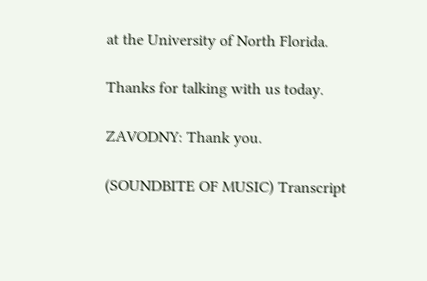at the University of North Florida.

Thanks for talking with us today.

ZAVODNY: Thank you.

(SOUNDBITE OF MUSIC) Transcript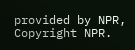provided by NPR, Copyright NPR.